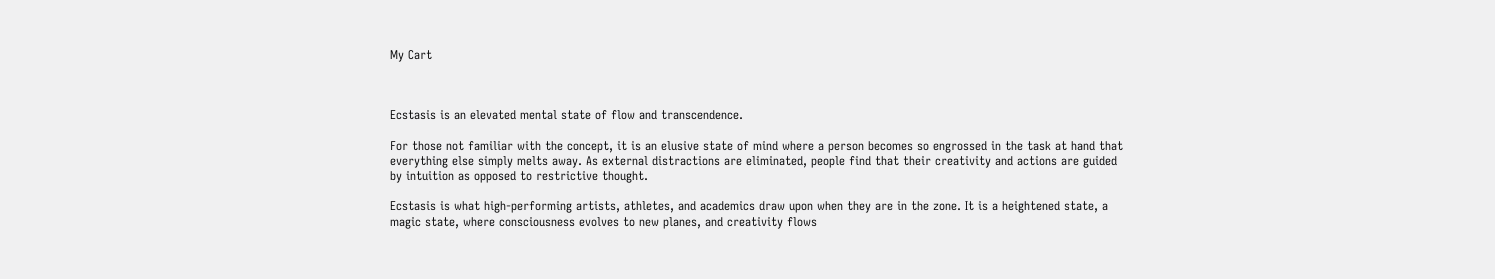My Cart



Ecstasis is an elevated mental state of flow and transcendence.

For those not familiar with the concept, it is an elusive state of mind where a person becomes so engrossed in the task at hand that everything else simply melts away. As external distractions are eliminated, people find that their creativity and actions are guided by intuition as opposed to restrictive thought.

Ecstasis is what high-performing artists, athletes, and academics draw upon when they are in the zone. It is a heightened state, a magic state, where consciousness evolves to new planes, and creativity flows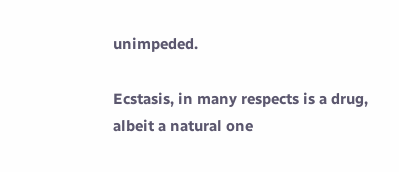unimpeded.

Ecstasis, in many respects is a drug, albeit a natural one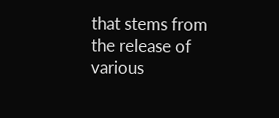that stems from the release of various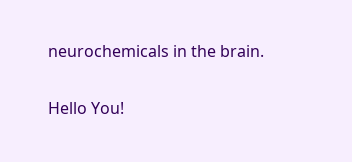neurochemicals in the brain.

Hello You!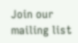Join our mailing list